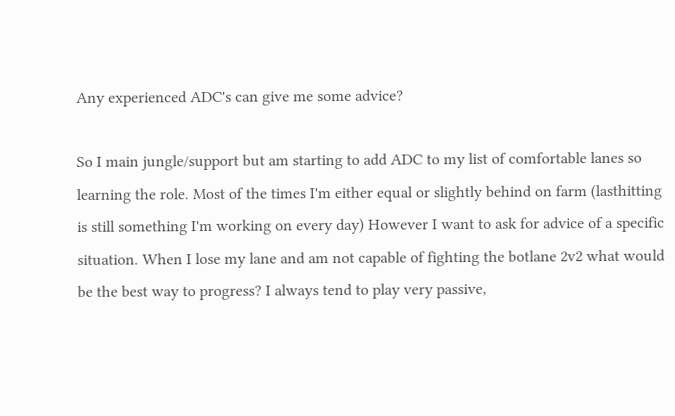Any experienced ADC's can give me some advice?

So I main jungle/support but am starting to add ADC to my list of comfortable lanes so learning the role. Most of the times I'm either equal or slightly behind on farm (lasthitting is still something I'm working on every day) However I want to ask for advice of a specific situation. When I lose my lane and am not capable of fighting the botlane 2v2 what would be the best way to progress? I always tend to play very passive,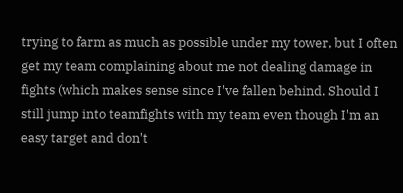trying to farm as much as possible under my tower, but I often get my team complaining about me not dealing damage in fights (which makes sense since I've fallen behind. Should I still jump into teamfights with my team even though I'm an easy target and don't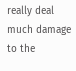really deal much damage to the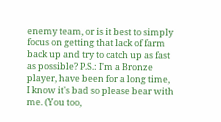enemy team, or is it best to simply focus on getting that lack of farm back up and try to catch up as fast as possible? P.S.: I'm a Bronze player, have been for a long time, I know it's bad so please bear with me. (You too,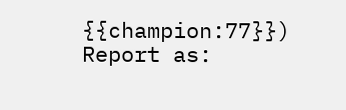{{champion:77}})
Report as: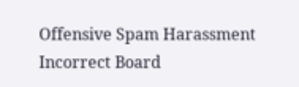Offensive Spam Harassment Incorrect Board